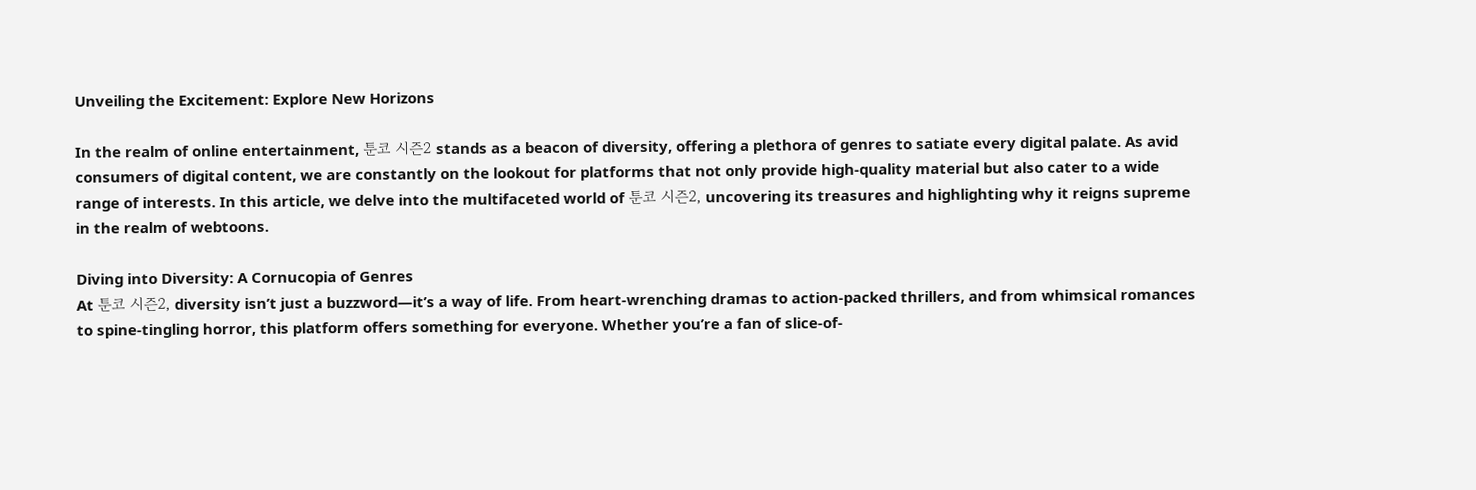Unveiling the Excitement: Explore New Horizons

In the realm of online entertainment, 툰코 시즌2 stands as a beacon of diversity, offering a plethora of genres to satiate every digital palate. As avid consumers of digital content, we are constantly on the lookout for platforms that not only provide high-quality material but also cater to a wide range of interests. In this article, we delve into the multifaceted world of 툰코 시즌2, uncovering its treasures and highlighting why it reigns supreme in the realm of webtoons.

Diving into Diversity: A Cornucopia of Genres
At 툰코 시즌2, diversity isn’t just a buzzword—it’s a way of life. From heart-wrenching dramas to action-packed thrillers, and from whimsical romances to spine-tingling horror, this platform offers something for everyone. Whether you’re a fan of slice-of-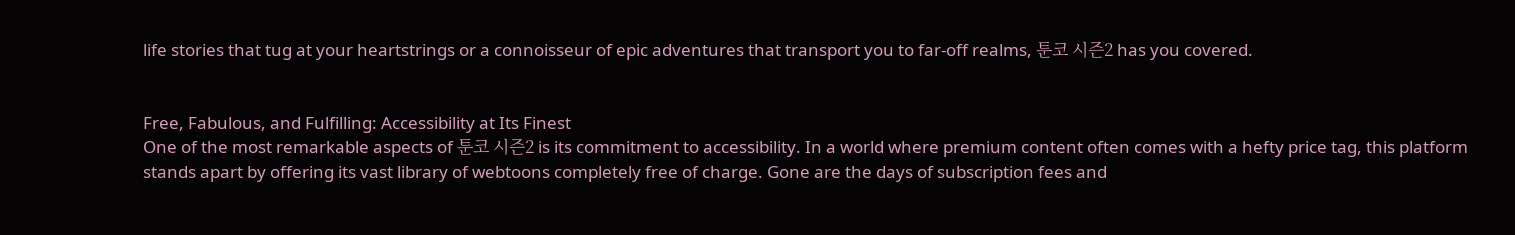life stories that tug at your heartstrings or a connoisseur of epic adventures that transport you to far-off realms, 툰코 시즌2 has you covered.


Free, Fabulous, and Fulfilling: Accessibility at Its Finest
One of the most remarkable aspects of 툰코 시즌2 is its commitment to accessibility. In a world where premium content often comes with a hefty price tag, this platform stands apart by offering its vast library of webtoons completely free of charge. Gone are the days of subscription fees and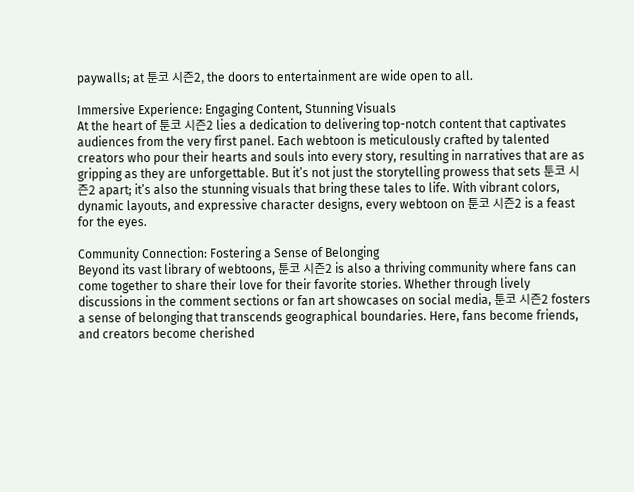paywalls; at 툰코 시즌2, the doors to entertainment are wide open to all.

Immersive Experience: Engaging Content, Stunning Visuals
At the heart of 툰코 시즌2 lies a dedication to delivering top-notch content that captivates audiences from the very first panel. Each webtoon is meticulously crafted by talented creators who pour their hearts and souls into every story, resulting in narratives that are as gripping as they are unforgettable. But it’s not just the storytelling prowess that sets 툰코 시즌2 apart; it’s also the stunning visuals that bring these tales to life. With vibrant colors, dynamic layouts, and expressive character designs, every webtoon on 툰코 시즌2 is a feast for the eyes.

Community Connection: Fostering a Sense of Belonging
Beyond its vast library of webtoons, 툰코 시즌2 is also a thriving community where fans can come together to share their love for their favorite stories. Whether through lively discussions in the comment sections or fan art showcases on social media, 툰코 시즌2 fosters a sense of belonging that transcends geographical boundaries. Here, fans become friends, and creators become cherished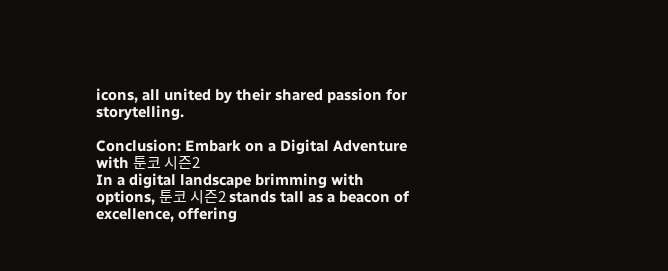icons, all united by their shared passion for storytelling.

Conclusion: Embark on a Digital Adventure with 툰코 시즌2
In a digital landscape brimming with options, 툰코 시즌2 stands tall as a beacon of excellence, offering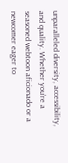unparalleled diversity, accessibility, and quality. Whether you’re a seasoned webtoon aficionado or a newcomer eager to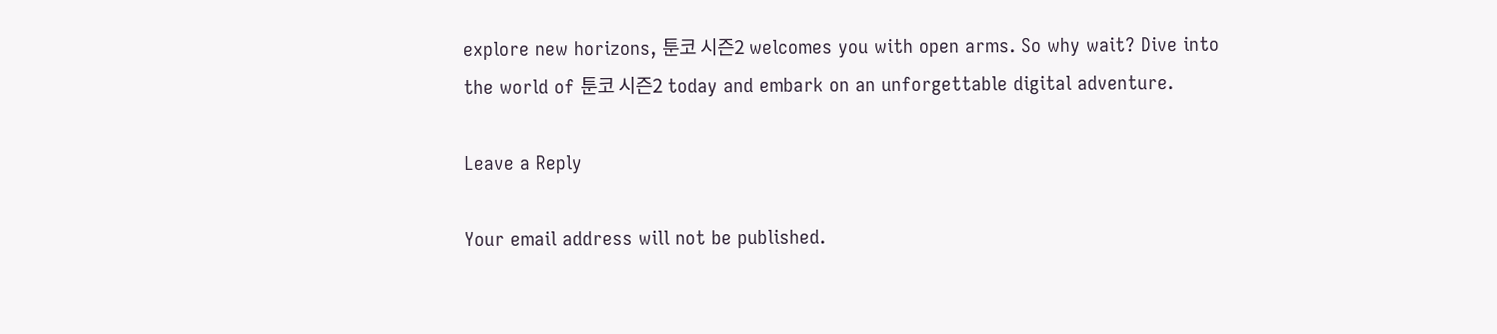explore new horizons, 툰코 시즌2 welcomes you with open arms. So why wait? Dive into the world of 툰코 시즌2 today and embark on an unforgettable digital adventure.

Leave a Reply

Your email address will not be published.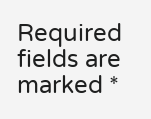Required fields are marked *